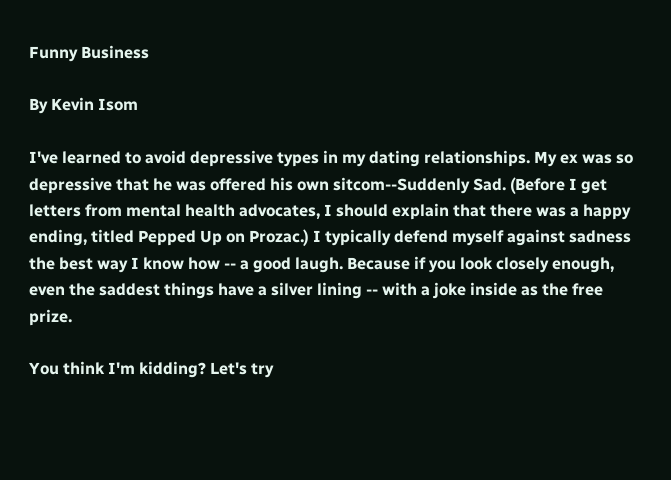Funny Business

By Kevin Isom

I've learned to avoid depressive types in my dating relationships. My ex was so depressive that he was offered his own sitcom--Suddenly Sad. (Before I get letters from mental health advocates, I should explain that there was a happy ending, titled Pepped Up on Prozac.) I typically defend myself against sadness the best way I know how -- a good laugh. Because if you look closely enough, even the saddest things have a silver lining -- with a joke inside as the free prize.

You think I'm kidding? Let's try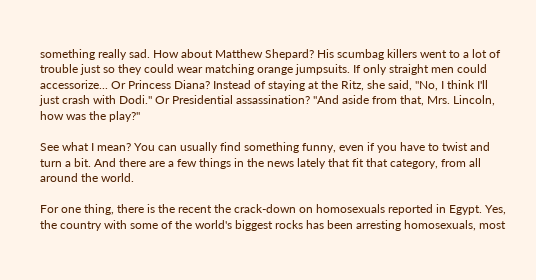something really sad. How about Matthew Shepard? His scumbag killers went to a lot of trouble just so they could wear matching orange jumpsuits. If only straight men could accessorize... Or Princess Diana? Instead of staying at the Ritz, she said, "No, I think I'll just crash with Dodi." Or Presidential assassination? "And aside from that, Mrs. Lincoln, how was the play?"

See what I mean? You can usually find something funny, even if you have to twist and turn a bit. And there are a few things in the news lately that fit that category, from all around the world.

For one thing, there is the recent the crack-down on homosexuals reported in Egypt. Yes, the country with some of the world's biggest rocks has been arresting homosexuals, most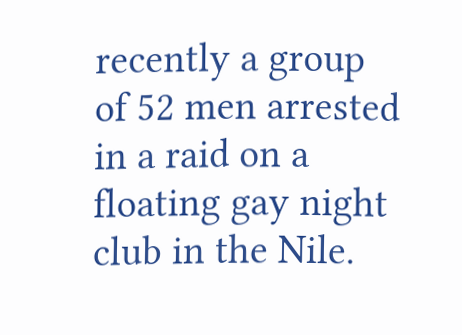recently a group of 52 men arrested in a raid on a floating gay night club in the Nile.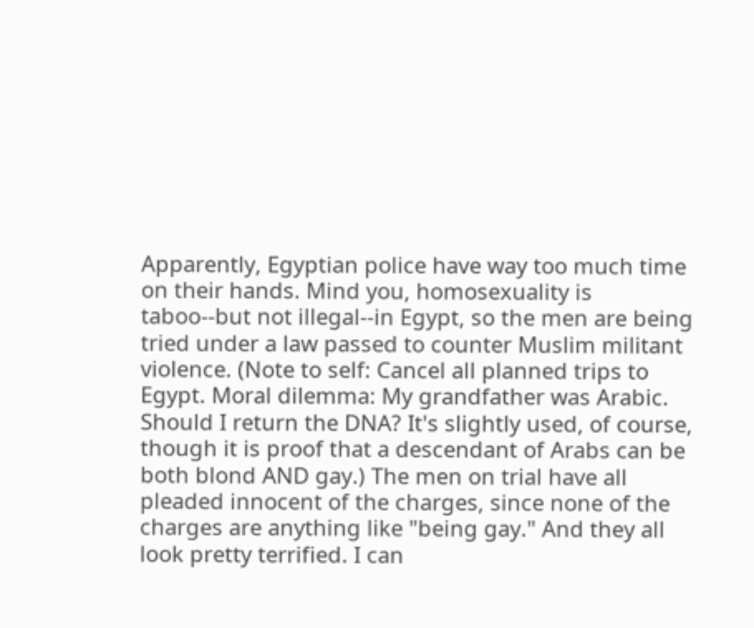Apparently, Egyptian police have way too much time on their hands. Mind you, homosexuality is taboo--but not illegal--in Egypt, so the men are being tried under a law passed to counter Muslim militant violence. (Note to self: Cancel all planned trips to Egypt. Moral dilemma: My grandfather was Arabic. Should I return the DNA? It's slightly used, of course, though it is proof that a descendant of Arabs can be both blond AND gay.) The men on trial have all pleaded innocent of the charges, since none of the charges are anything like "being gay." And they all look pretty terrified. I can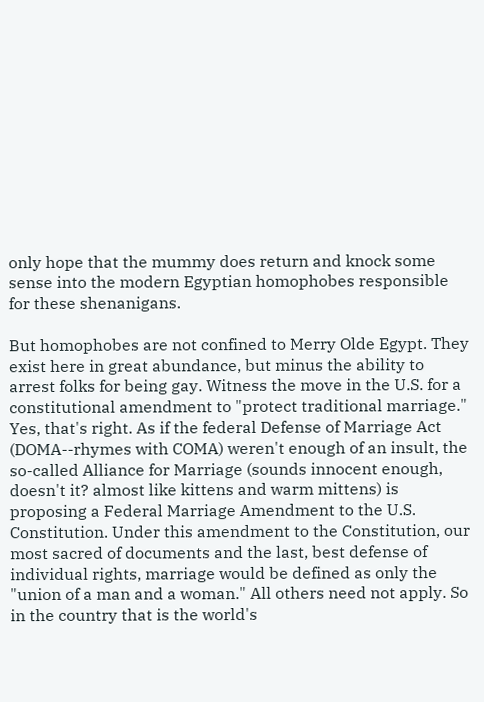only hope that the mummy does return and knock some sense into the modern Egyptian homophobes responsible for these shenanigans.

But homophobes are not confined to Merry Olde Egypt. They exist here in great abundance, but minus the ability to arrest folks for being gay. Witness the move in the U.S. for a constitutional amendment to "protect traditional marriage." Yes, that's right. As if the federal Defense of Marriage Act (DOMA--rhymes with COMA) weren't enough of an insult, the so-called Alliance for Marriage (sounds innocent enough, doesn't it? almost like kittens and warm mittens) is proposing a Federal Marriage Amendment to the U.S. Constitution. Under this amendment to the Constitution, our most sacred of documents and the last, best defense of individual rights, marriage would be defined as only the "union of a man and a woman." All others need not apply. So in the country that is the world's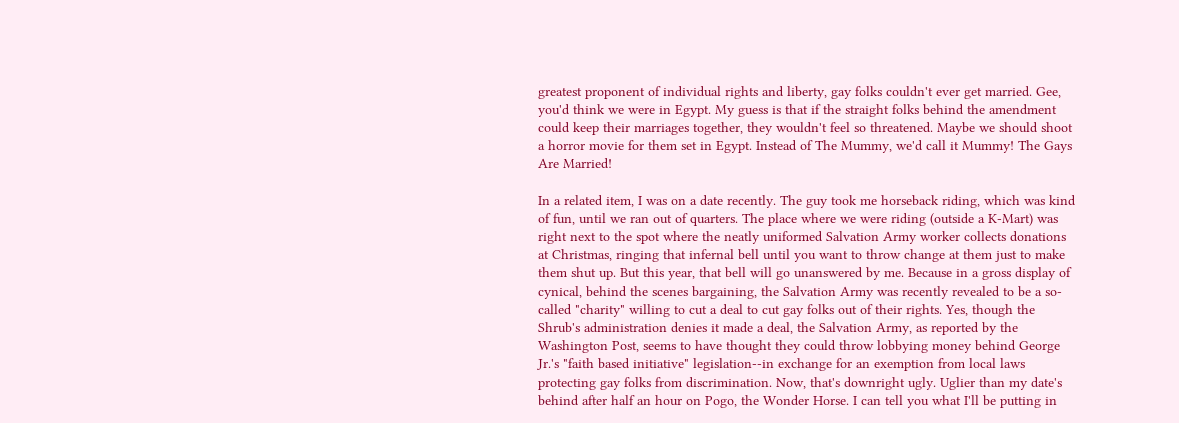greatest proponent of individual rights and liberty, gay folks couldn't ever get married. Gee, you'd think we were in Egypt. My guess is that if the straight folks behind the amendment could keep their marriages together, they wouldn't feel so threatened. Maybe we should shoot a horror movie for them set in Egypt. Instead of The Mummy, we'd call it Mummy! The Gays Are Married!

In a related item, I was on a date recently. The guy took me horseback riding, which was kind of fun, until we ran out of quarters. The place where we were riding (outside a K-Mart) was right next to the spot where the neatly uniformed Salvation Army worker collects donations at Christmas, ringing that infernal bell until you want to throw change at them just to make them shut up. But this year, that bell will go unanswered by me. Because in a gross display of cynical, behind the scenes bargaining, the Salvation Army was recently revealed to be a so-called "charity" willing to cut a deal to cut gay folks out of their rights. Yes, though the Shrub's administration denies it made a deal, the Salvation Army, as reported by the Washington Post, seems to have thought they could throw lobbying money behind George Jr.'s "faith based initiative" legislation--in exchange for an exemption from local laws protecting gay folks from discrimination. Now, that's downright ugly. Uglier than my date's behind after half an hour on Pogo, the Wonder Horse. I can tell you what I'll be putting in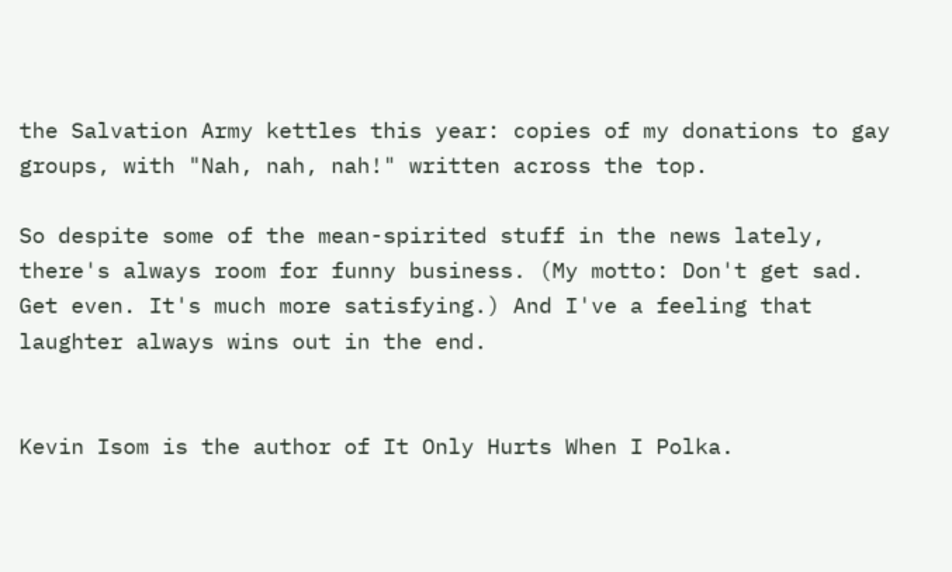the Salvation Army kettles this year: copies of my donations to gay groups, with "Nah, nah, nah!" written across the top.

So despite some of the mean-spirited stuff in the news lately, there's always room for funny business. (My motto: Don't get sad. Get even. It's much more satisfying.) And I've a feeling that laughter always wins out in the end.


Kevin Isom is the author of It Only Hurts When I Polka.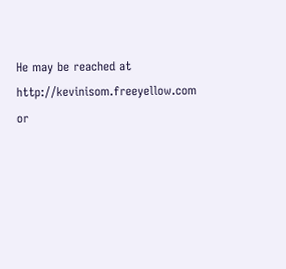He may be reached at http://kevinisom.freeyellow.com or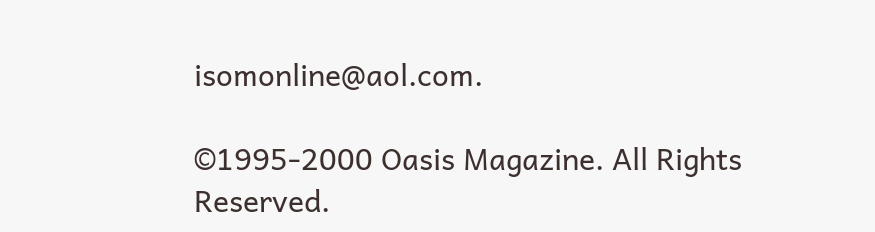isomonline@aol.com.

©1995-2000 Oasis Magazine. All Rights Reserved.